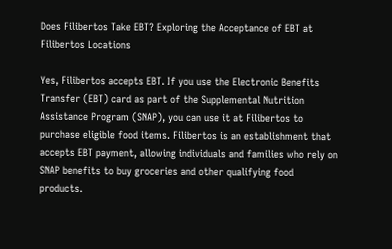Does Filibertos Take EBT? Exploring the Acceptance of EBT at Filibertos Locations

Yes, Filibertos accepts EBT. If you use the Electronic Benefits Transfer (EBT) card as part of the Supplemental Nutrition Assistance Program (SNAP), you can use it at Filibertos to purchase eligible food items. Filibertos is an establishment that accepts EBT payment, allowing individuals and families who rely on SNAP benefits to buy groceries and other qualifying food products.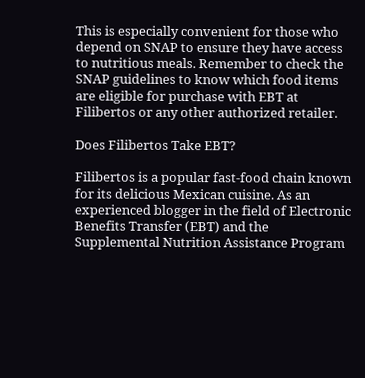This is especially convenient for those who depend on SNAP to ensure they have access to nutritious meals. Remember to check the SNAP guidelines to know which food items are eligible for purchase with EBT at Filibertos or any other authorized retailer.

Does Filibertos Take EBT?

Filibertos is a popular fast-food chain known for its delicious Mexican cuisine. As an experienced blogger in the field of Electronic Benefits Transfer (EBT) and the Supplemental Nutrition Assistance Program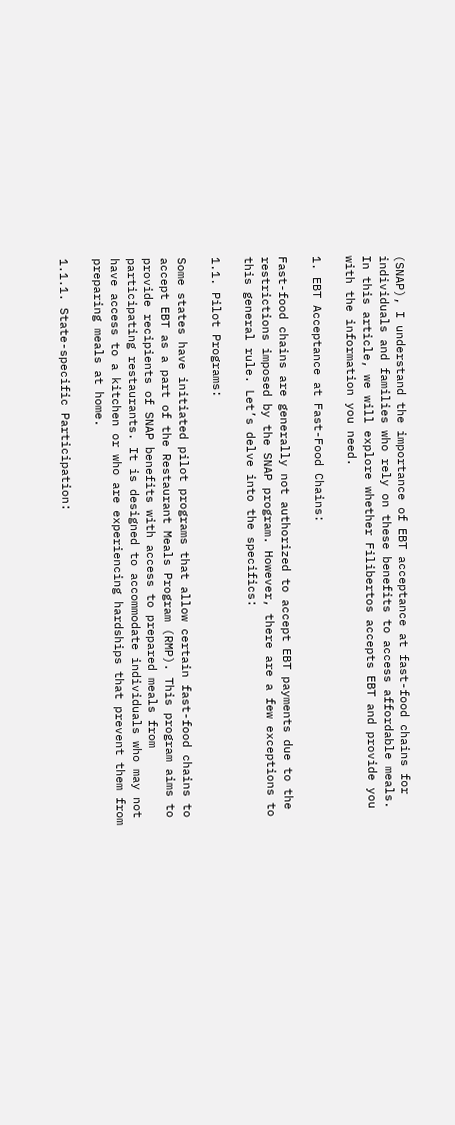(SNAP), I understand the importance of EBT acceptance at fast-food chains for individuals and families who rely on these benefits to access affordable meals. In this article, we will explore whether Filibertos accepts EBT and provide you with the information you need.

1. EBT Acceptance at Fast-Food Chains:

Fast-food chains are generally not authorized to accept EBT payments due to the restrictions imposed by the SNAP program. However, there are a few exceptions to this general rule. Let’s delve into the specifics:

1.1. Pilot Programs:

Some states have initiated pilot programs that allow certain fast-food chains to accept EBT as a part of the Restaurant Meals Program (RMP). This program aims to provide recipients of SNAP benefits with access to prepared meals from participating restaurants. It is designed to accommodate individuals who may not have access to a kitchen or who are experiencing hardships that prevent them from preparing meals at home.

1.1.1. State-specific Participation: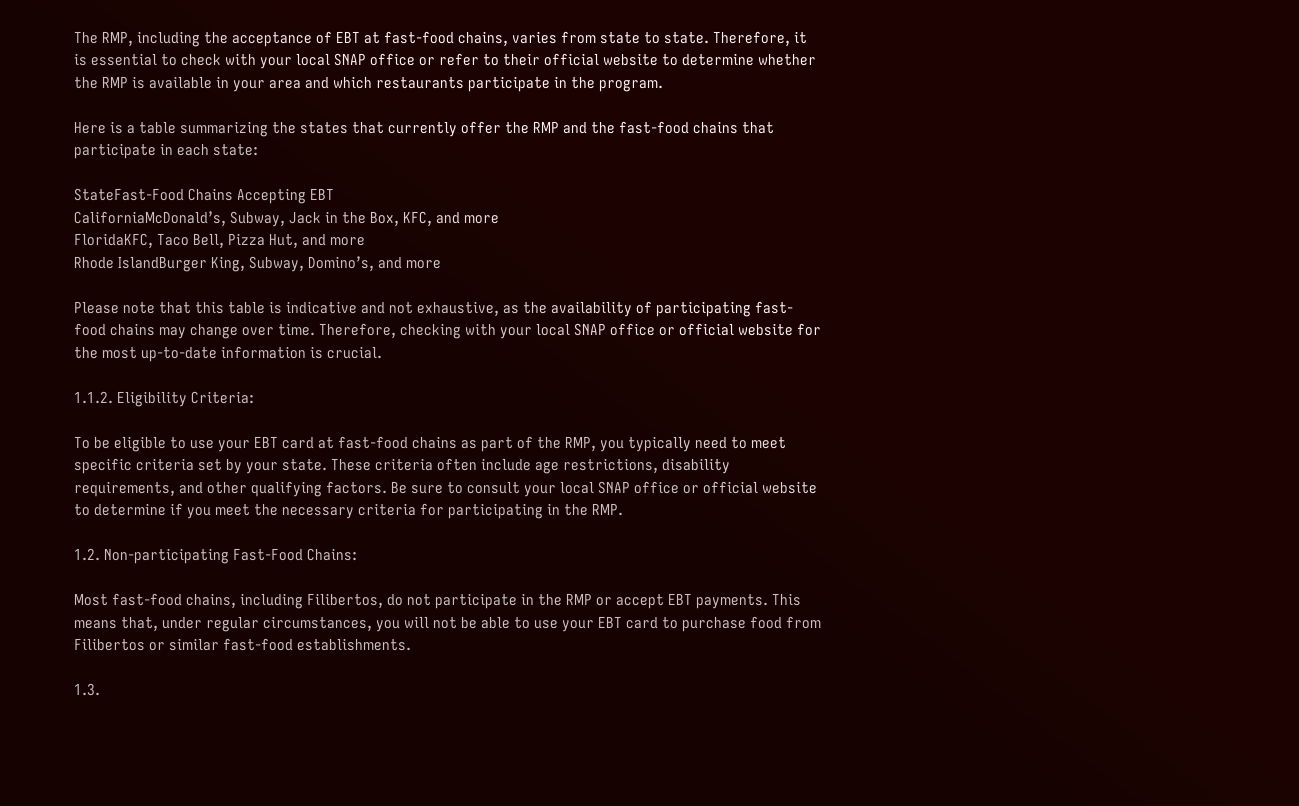The RMP, including the acceptance of EBT at fast-food chains, varies from state to state. Therefore, it is essential to check with your local SNAP office or refer to their official website to determine whether the RMP is available in your area and which restaurants participate in the program.

Here is a table summarizing the states that currently offer the RMP and the fast-food chains that participate in each state:

StateFast-Food Chains Accepting EBT
CaliforniaMcDonald’s, Subway, Jack in the Box, KFC, and more
FloridaKFC, Taco Bell, Pizza Hut, and more
Rhode IslandBurger King, Subway, Domino’s, and more

Please note that this table is indicative and not exhaustive, as the availability of participating fast-food chains may change over time. Therefore, checking with your local SNAP office or official website for the most up-to-date information is crucial.

1.1.2. Eligibility Criteria:

To be eligible to use your EBT card at fast-food chains as part of the RMP, you typically need to meet specific criteria set by your state. These criteria often include age restrictions, disability requirements, and other qualifying factors. Be sure to consult your local SNAP office or official website to determine if you meet the necessary criteria for participating in the RMP.

1.2. Non-participating Fast-Food Chains:

Most fast-food chains, including Filibertos, do not participate in the RMP or accept EBT payments. This means that, under regular circumstances, you will not be able to use your EBT card to purchase food from Filibertos or similar fast-food establishments.

1.3.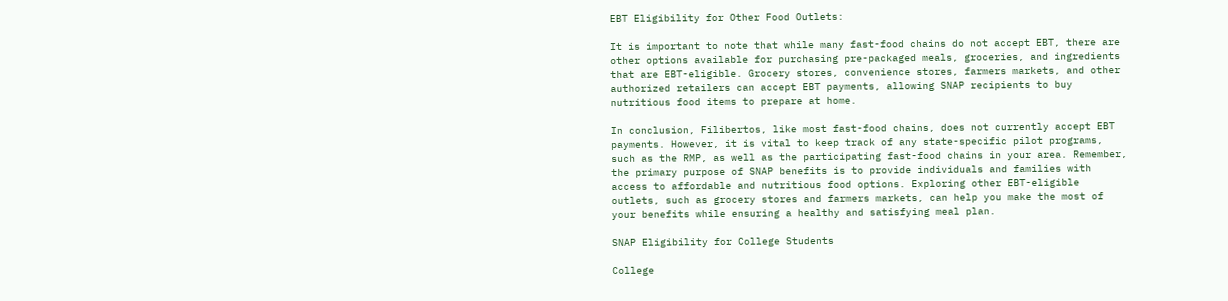EBT Eligibility for Other Food Outlets:

It is important to note that while many fast-food chains do not accept EBT, there are other options available for purchasing pre-packaged meals, groceries, and ingredients that are EBT-eligible. Grocery stores, convenience stores, farmers markets, and other authorized retailers can accept EBT payments, allowing SNAP recipients to buy nutritious food items to prepare at home.

In conclusion, Filibertos, like most fast-food chains, does not currently accept EBT payments. However, it is vital to keep track of any state-specific pilot programs, such as the RMP, as well as the participating fast-food chains in your area. Remember, the primary purpose of SNAP benefits is to provide individuals and families with access to affordable and nutritious food options. Exploring other EBT-eligible outlets, such as grocery stores and farmers markets, can help you make the most of your benefits while ensuring a healthy and satisfying meal plan.

SNAP Eligibility for College Students

College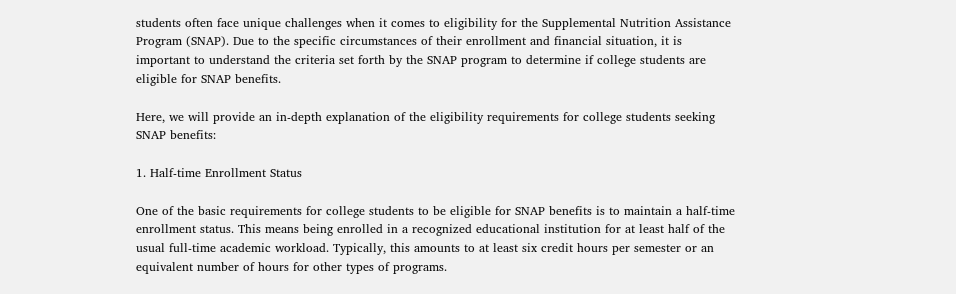students often face unique challenges when it comes to eligibility for the Supplemental Nutrition Assistance Program (SNAP). Due to the specific circumstances of their enrollment and financial situation, it is important to understand the criteria set forth by the SNAP program to determine if college students are eligible for SNAP benefits.

Here, we will provide an in-depth explanation of the eligibility requirements for college students seeking SNAP benefits:

1. Half-time Enrollment Status

One of the basic requirements for college students to be eligible for SNAP benefits is to maintain a half-time enrollment status. This means being enrolled in a recognized educational institution for at least half of the usual full-time academic workload. Typically, this amounts to at least six credit hours per semester or an equivalent number of hours for other types of programs.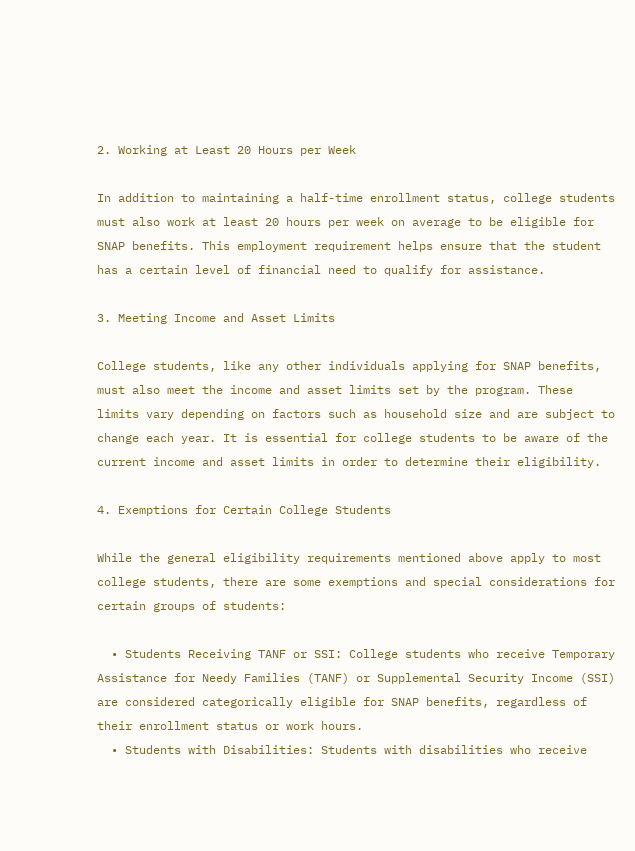2. Working at Least 20 Hours per Week

In addition to maintaining a half-time enrollment status, college students must also work at least 20 hours per week on average to be eligible for SNAP benefits. This employment requirement helps ensure that the student has a certain level of financial need to qualify for assistance.

3. Meeting Income and Asset Limits

College students, like any other individuals applying for SNAP benefits, must also meet the income and asset limits set by the program. These limits vary depending on factors such as household size and are subject to change each year. It is essential for college students to be aware of the current income and asset limits in order to determine their eligibility.

4. Exemptions for Certain College Students

While the general eligibility requirements mentioned above apply to most college students, there are some exemptions and special considerations for certain groups of students:

  • Students Receiving TANF or SSI: College students who receive Temporary Assistance for Needy Families (TANF) or Supplemental Security Income (SSI) are considered categorically eligible for SNAP benefits, regardless of their enrollment status or work hours.
  • Students with Disabilities: Students with disabilities who receive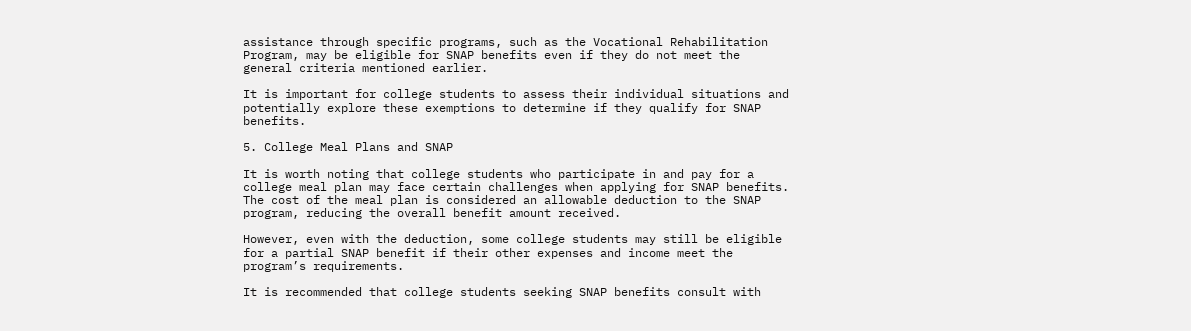assistance through specific programs, such as the Vocational Rehabilitation Program, may be eligible for SNAP benefits even if they do not meet the general criteria mentioned earlier.

It is important for college students to assess their individual situations and potentially explore these exemptions to determine if they qualify for SNAP benefits.

5. College Meal Plans and SNAP

It is worth noting that college students who participate in and pay for a college meal plan may face certain challenges when applying for SNAP benefits. The cost of the meal plan is considered an allowable deduction to the SNAP program, reducing the overall benefit amount received.

However, even with the deduction, some college students may still be eligible for a partial SNAP benefit if their other expenses and income meet the program’s requirements.

It is recommended that college students seeking SNAP benefits consult with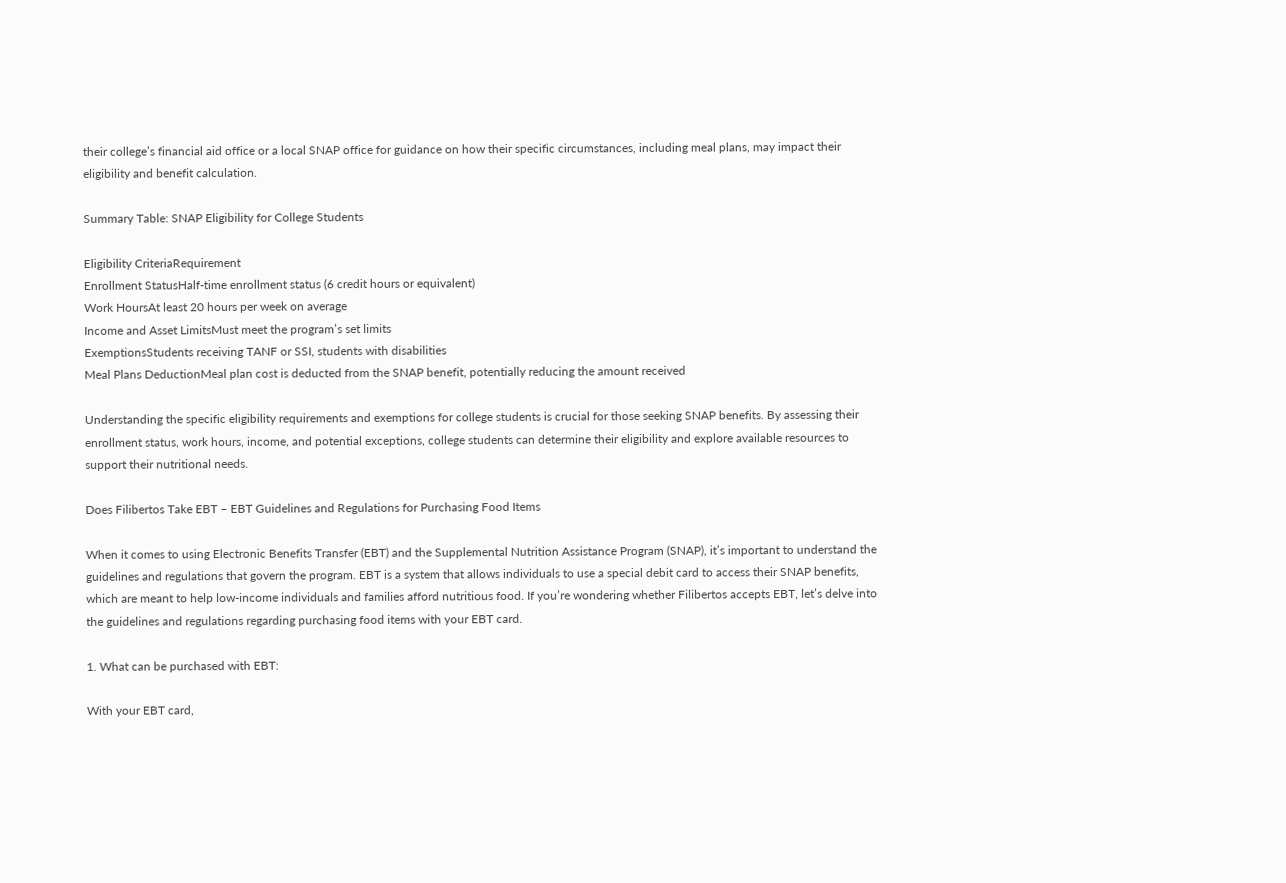their college’s financial aid office or a local SNAP office for guidance on how their specific circumstances, including meal plans, may impact their eligibility and benefit calculation.

Summary Table: SNAP Eligibility for College Students

Eligibility CriteriaRequirement
Enrollment StatusHalf-time enrollment status (6 credit hours or equivalent)
Work HoursAt least 20 hours per week on average
Income and Asset LimitsMust meet the program’s set limits
ExemptionsStudents receiving TANF or SSI, students with disabilities
Meal Plans DeductionMeal plan cost is deducted from the SNAP benefit, potentially reducing the amount received

Understanding the specific eligibility requirements and exemptions for college students is crucial for those seeking SNAP benefits. By assessing their enrollment status, work hours, income, and potential exceptions, college students can determine their eligibility and explore available resources to support their nutritional needs.

Does Filibertos Take EBT – EBT Guidelines and Regulations for Purchasing Food Items

When it comes to using Electronic Benefits Transfer (EBT) and the Supplemental Nutrition Assistance Program (SNAP), it’s important to understand the guidelines and regulations that govern the program. EBT is a system that allows individuals to use a special debit card to access their SNAP benefits, which are meant to help low-income individuals and families afford nutritious food. If you’re wondering whether Filibertos accepts EBT, let’s delve into the guidelines and regulations regarding purchasing food items with your EBT card.

1. What can be purchased with EBT:

With your EBT card,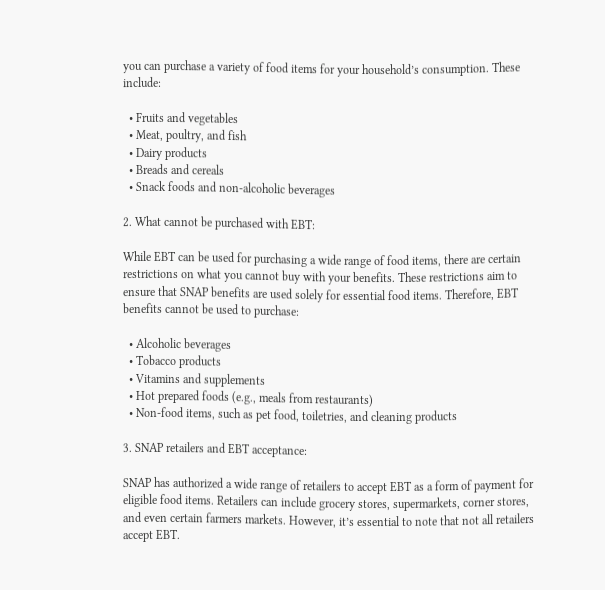you can purchase a variety of food items for your household’s consumption. These include:

  • Fruits and vegetables
  • Meat, poultry, and fish
  • Dairy products
  • Breads and cereals
  • Snack foods and non-alcoholic beverages

2. What cannot be purchased with EBT:

While EBT can be used for purchasing a wide range of food items, there are certain restrictions on what you cannot buy with your benefits. These restrictions aim to ensure that SNAP benefits are used solely for essential food items. Therefore, EBT benefits cannot be used to purchase:

  • Alcoholic beverages
  • Tobacco products
  • Vitamins and supplements
  • Hot prepared foods (e.g., meals from restaurants)
  • Non-food items, such as pet food, toiletries, and cleaning products

3. SNAP retailers and EBT acceptance:

SNAP has authorized a wide range of retailers to accept EBT as a form of payment for eligible food items. Retailers can include grocery stores, supermarkets, corner stores, and even certain farmers markets. However, it’s essential to note that not all retailers accept EBT.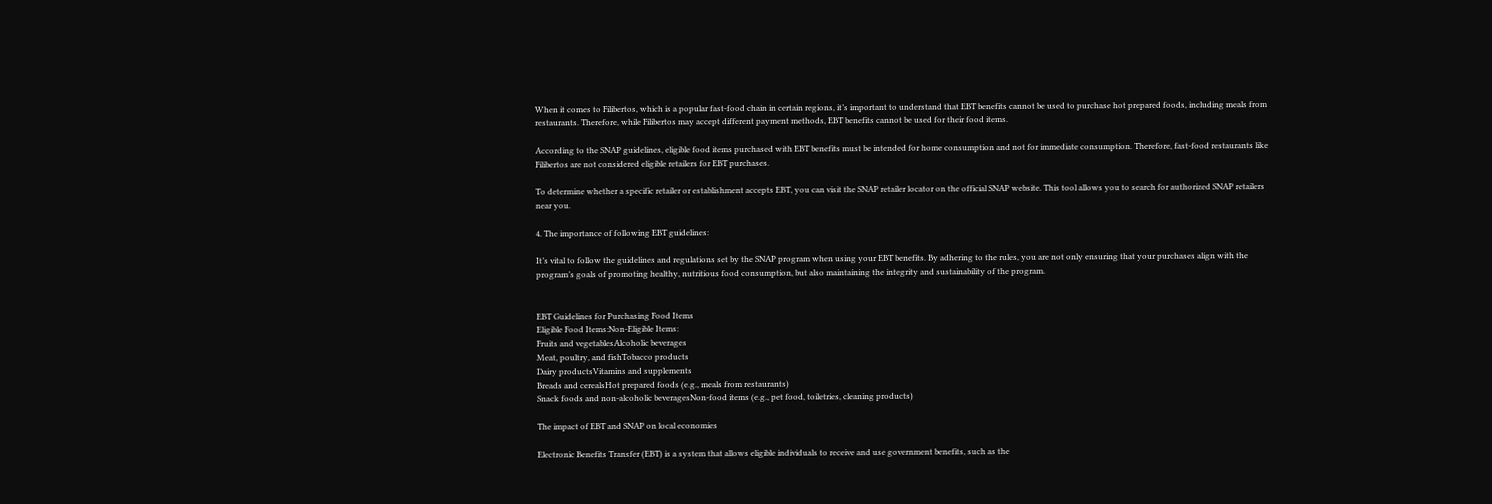When it comes to Filibertos, which is a popular fast-food chain in certain regions, it’s important to understand that EBT benefits cannot be used to purchase hot prepared foods, including meals from restaurants. Therefore, while Filibertos may accept different payment methods, EBT benefits cannot be used for their food items.

According to the SNAP guidelines, eligible food items purchased with EBT benefits must be intended for home consumption and not for immediate consumption. Therefore, fast-food restaurants like Filibertos are not considered eligible retailers for EBT purchases.

To determine whether a specific retailer or establishment accepts EBT, you can visit the SNAP retailer locator on the official SNAP website. This tool allows you to search for authorized SNAP retailers near you.

4. The importance of following EBT guidelines:

It’s vital to follow the guidelines and regulations set by the SNAP program when using your EBT benefits. By adhering to the rules, you are not only ensuring that your purchases align with the program’s goals of promoting healthy, nutritious food consumption, but also maintaining the integrity and sustainability of the program.


EBT Guidelines for Purchasing Food Items
Eligible Food Items:Non-Eligible Items:
Fruits and vegetablesAlcoholic beverages
Meat, poultry, and fishTobacco products
Dairy productsVitamins and supplements
Breads and cerealsHot prepared foods (e.g., meals from restaurants)
Snack foods and non-alcoholic beveragesNon-food items (e.g., pet food, toiletries, cleaning products)

The impact of EBT and SNAP on local economies

Electronic Benefits Transfer (EBT) is a system that allows eligible individuals to receive and use government benefits, such as the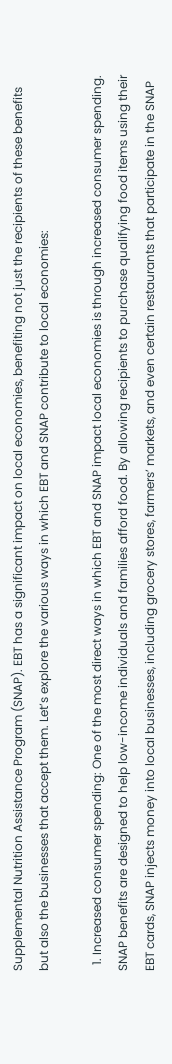Supplemental Nutrition Assistance Program (SNAP). EBT has a significant impact on local economies, benefiting not just the recipients of these benefits but also the businesses that accept them. Let’s explore the various ways in which EBT and SNAP contribute to local economies:

  1. Increased consumer spending: One of the most direct ways in which EBT and SNAP impact local economies is through increased consumer spending. SNAP benefits are designed to help low-income individuals and families afford food. By allowing recipients to purchase qualifying food items using their EBT cards, SNAP injects money into local businesses, including grocery stores, farmers’ markets, and even certain restaurants that participate in the SNAP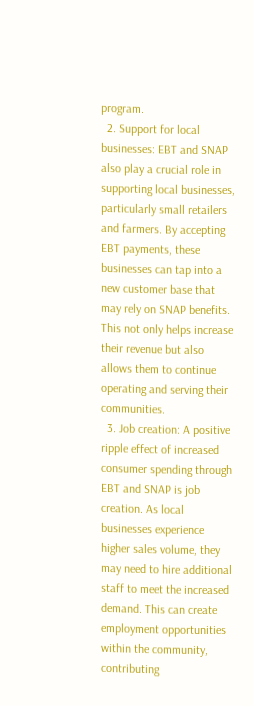program.
  2. Support for local businesses: EBT and SNAP also play a crucial role in supporting local businesses, particularly small retailers and farmers. By accepting EBT payments, these businesses can tap into a new customer base that may rely on SNAP benefits. This not only helps increase their revenue but also allows them to continue operating and serving their communities.
  3. Job creation: A positive ripple effect of increased consumer spending through EBT and SNAP is job creation. As local businesses experience higher sales volume, they may need to hire additional staff to meet the increased demand. This can create employment opportunities within the community, contributing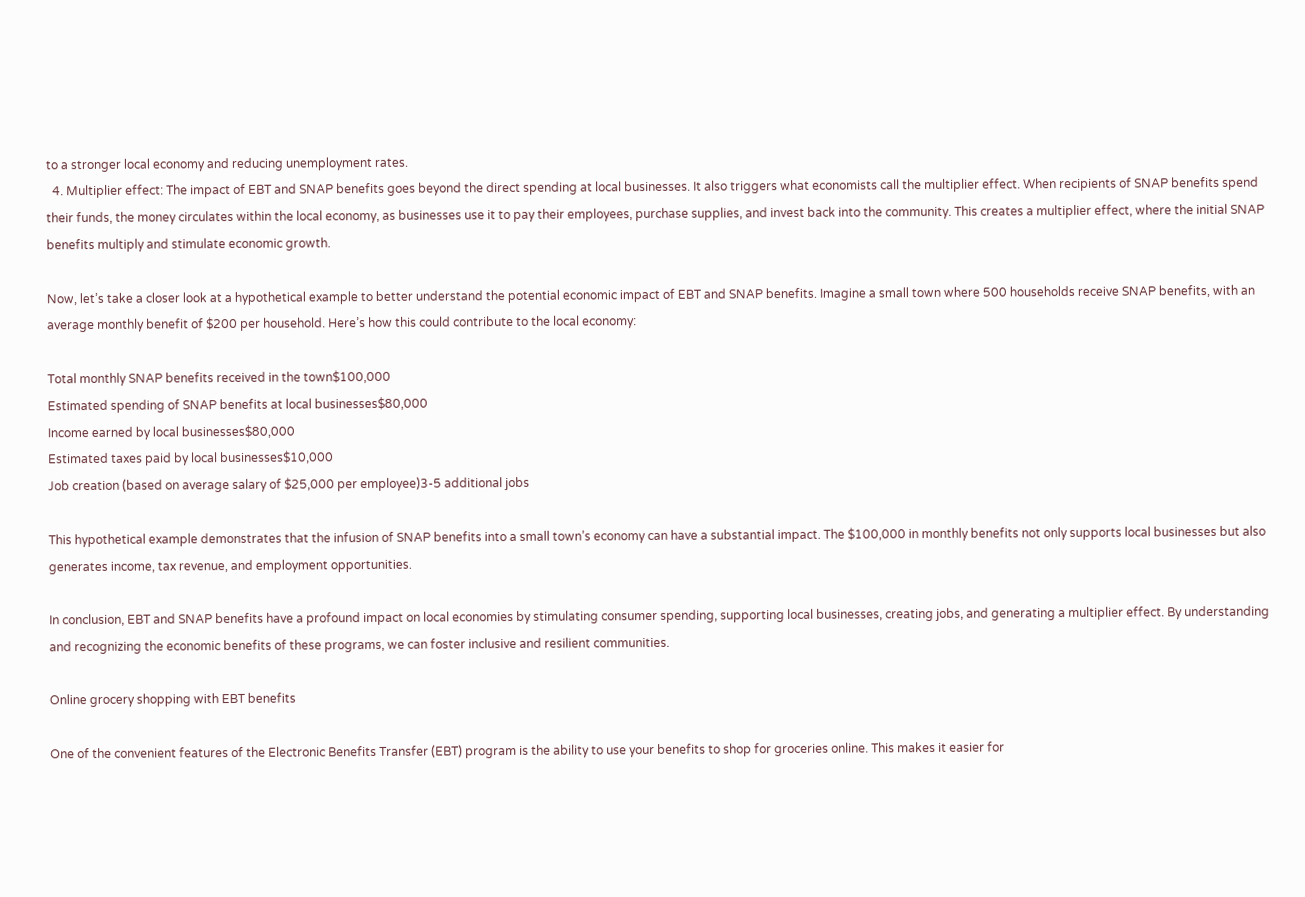to a stronger local economy and reducing unemployment rates.
  4. Multiplier effect: The impact of EBT and SNAP benefits goes beyond the direct spending at local businesses. It also triggers what economists call the multiplier effect. When recipients of SNAP benefits spend their funds, the money circulates within the local economy, as businesses use it to pay their employees, purchase supplies, and invest back into the community. This creates a multiplier effect, where the initial SNAP benefits multiply and stimulate economic growth.

Now, let’s take a closer look at a hypothetical example to better understand the potential economic impact of EBT and SNAP benefits. Imagine a small town where 500 households receive SNAP benefits, with an average monthly benefit of $200 per household. Here’s how this could contribute to the local economy:

Total monthly SNAP benefits received in the town$100,000
Estimated spending of SNAP benefits at local businesses$80,000
Income earned by local businesses$80,000
Estimated taxes paid by local businesses$10,000
Job creation (based on average salary of $25,000 per employee)3-5 additional jobs

This hypothetical example demonstrates that the infusion of SNAP benefits into a small town’s economy can have a substantial impact. The $100,000 in monthly benefits not only supports local businesses but also generates income, tax revenue, and employment opportunities.

In conclusion, EBT and SNAP benefits have a profound impact on local economies by stimulating consumer spending, supporting local businesses, creating jobs, and generating a multiplier effect. By understanding and recognizing the economic benefits of these programs, we can foster inclusive and resilient communities.

Online grocery shopping with EBT benefits

One of the convenient features of the Electronic Benefits Transfer (EBT) program is the ability to use your benefits to shop for groceries online. This makes it easier for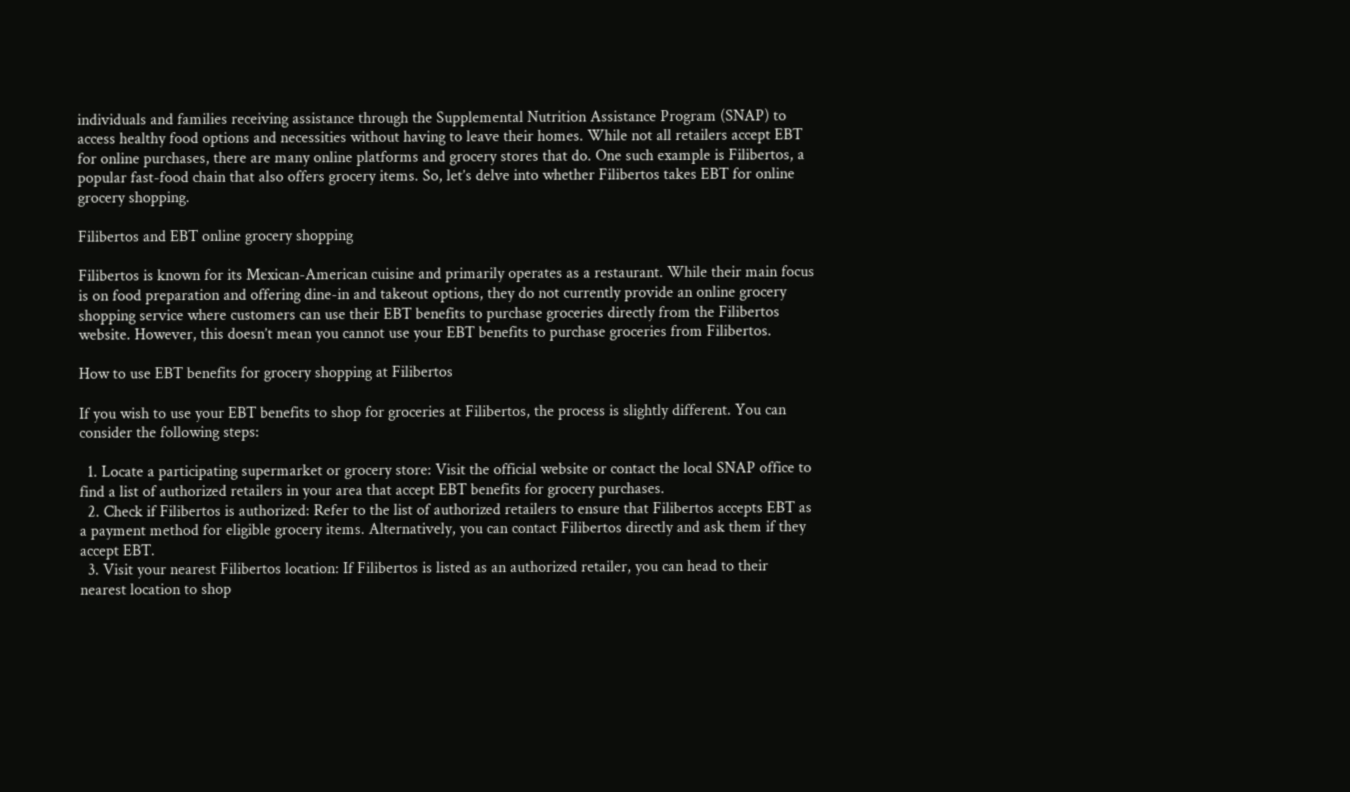individuals and families receiving assistance through the Supplemental Nutrition Assistance Program (SNAP) to access healthy food options and necessities without having to leave their homes. While not all retailers accept EBT for online purchases, there are many online platforms and grocery stores that do. One such example is Filibertos, a popular fast-food chain that also offers grocery items. So, let’s delve into whether Filibertos takes EBT for online grocery shopping.

Filibertos and EBT online grocery shopping

Filibertos is known for its Mexican-American cuisine and primarily operates as a restaurant. While their main focus is on food preparation and offering dine-in and takeout options, they do not currently provide an online grocery shopping service where customers can use their EBT benefits to purchase groceries directly from the Filibertos website. However, this doesn’t mean you cannot use your EBT benefits to purchase groceries from Filibertos.

How to use EBT benefits for grocery shopping at Filibertos

If you wish to use your EBT benefits to shop for groceries at Filibertos, the process is slightly different. You can consider the following steps:

  1. Locate a participating supermarket or grocery store: Visit the official website or contact the local SNAP office to find a list of authorized retailers in your area that accept EBT benefits for grocery purchases.
  2. Check if Filibertos is authorized: Refer to the list of authorized retailers to ensure that Filibertos accepts EBT as a payment method for eligible grocery items. Alternatively, you can contact Filibertos directly and ask them if they accept EBT.
  3. Visit your nearest Filibertos location: If Filibertos is listed as an authorized retailer, you can head to their nearest location to shop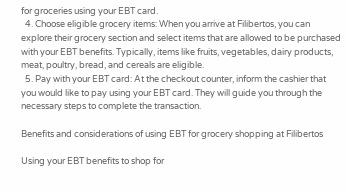for groceries using your EBT card.
  4. Choose eligible grocery items: When you arrive at Filibertos, you can explore their grocery section and select items that are allowed to be purchased with your EBT benefits. Typically, items like fruits, vegetables, dairy products, meat, poultry, bread, and cereals are eligible.
  5. Pay with your EBT card: At the checkout counter, inform the cashier that you would like to pay using your EBT card. They will guide you through the necessary steps to complete the transaction.

Benefits and considerations of using EBT for grocery shopping at Filibertos

Using your EBT benefits to shop for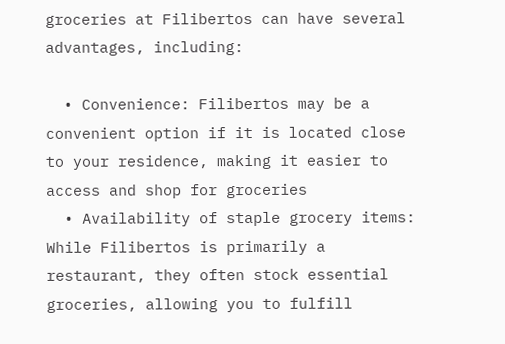groceries at Filibertos can have several advantages, including:

  • Convenience: Filibertos may be a convenient option if it is located close to your residence, making it easier to access and shop for groceries
  • Availability of staple grocery items: While Filibertos is primarily a restaurant, they often stock essential groceries, allowing you to fulfill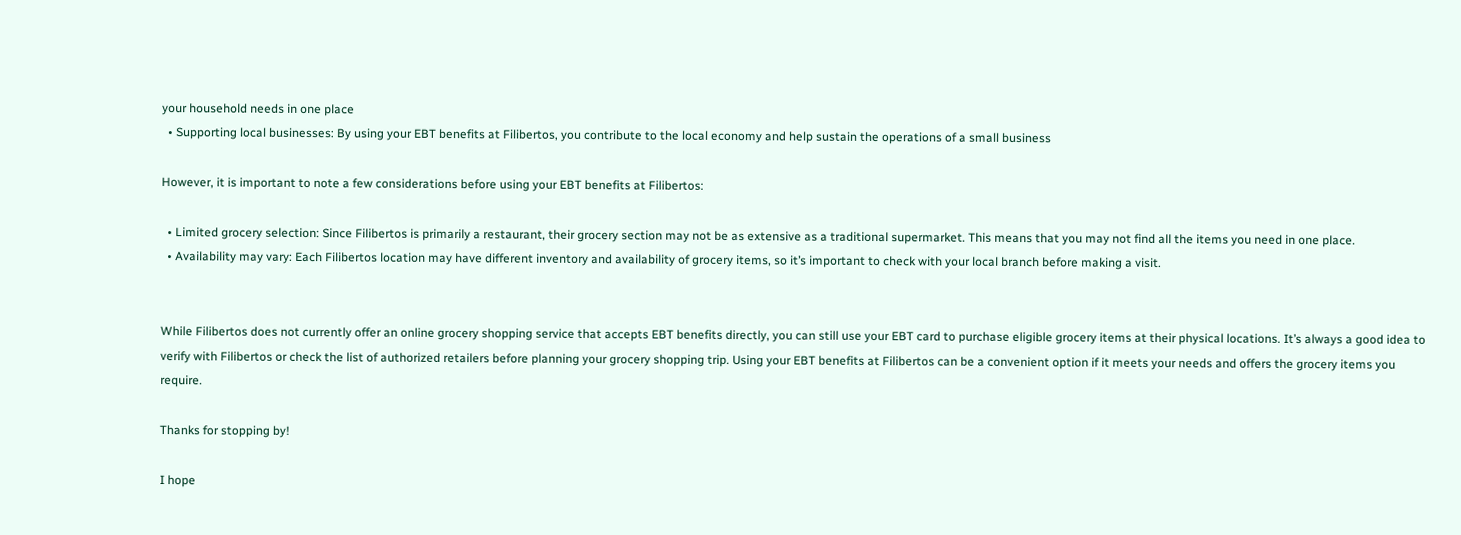your household needs in one place
  • Supporting local businesses: By using your EBT benefits at Filibertos, you contribute to the local economy and help sustain the operations of a small business

However, it is important to note a few considerations before using your EBT benefits at Filibertos:

  • Limited grocery selection: Since Filibertos is primarily a restaurant, their grocery section may not be as extensive as a traditional supermarket. This means that you may not find all the items you need in one place.
  • Availability may vary: Each Filibertos location may have different inventory and availability of grocery items, so it’s important to check with your local branch before making a visit.


While Filibertos does not currently offer an online grocery shopping service that accepts EBT benefits directly, you can still use your EBT card to purchase eligible grocery items at their physical locations. It’s always a good idea to verify with Filibertos or check the list of authorized retailers before planning your grocery shopping trip. Using your EBT benefits at Filibertos can be a convenient option if it meets your needs and offers the grocery items you require.

Thanks for stopping by!

I hope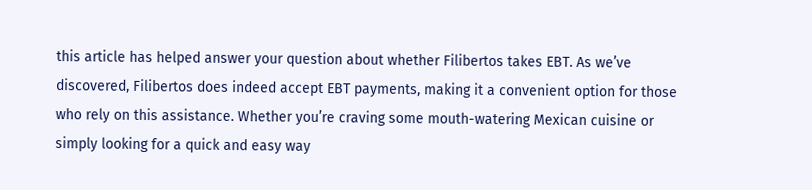this article has helped answer your question about whether Filibertos takes EBT. As we’ve discovered, Filibertos does indeed accept EBT payments, making it a convenient option for those who rely on this assistance. Whether you’re craving some mouth-watering Mexican cuisine or simply looking for a quick and easy way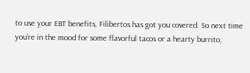to use your EBT benefits, Filibertos has got you covered. So next time you’re in the mood for some flavorful tacos or a hearty burrito,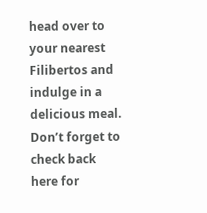head over to your nearest Filibertos and indulge in a delicious meal. Don’t forget to check back here for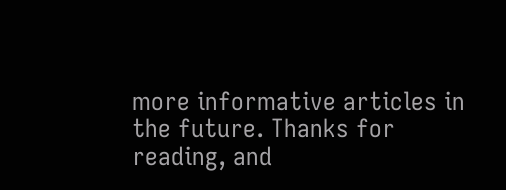more informative articles in the future. Thanks for reading, and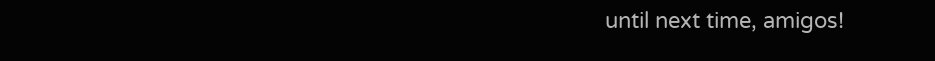until next time, amigos!